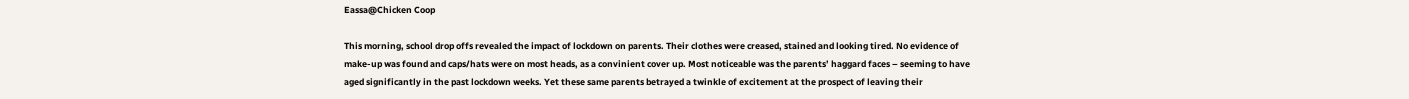Eassa@Chicken Coop

This morning, school drop offs revealed the impact of lockdown on parents. Their clothes were creased, stained and looking tired. No evidence of make-up was found and caps/hats were on most heads, as a convinient cover up. Most noticeable was the parents’ haggard faces – seeming to have aged significantly in the past lockdown weeks. Yet these same parents betrayed a twinkle of excitement at the prospect of leaving their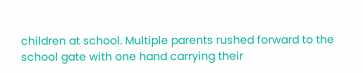children at school. Multiple parents rushed forward to the school gate with one hand carrying their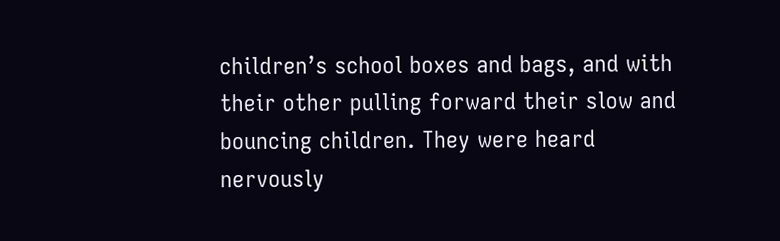children’s school boxes and bags, and with their other pulling forward their slow and bouncing children. They were heard nervously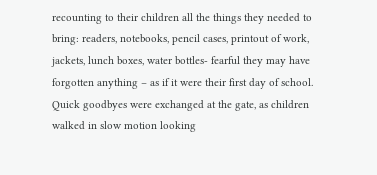recounting to their children all the things they needed to bring: readers, notebooks, pencil cases, printout of work, jackets, lunch boxes, water bottles- fearful they may have forgotten anything – as if it were their first day of school. Quick goodbyes were exchanged at the gate, as children walked in slow motion looking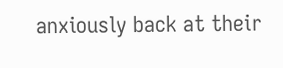anxiously back at their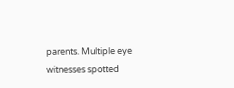parents. Multiple eye witnesses spotted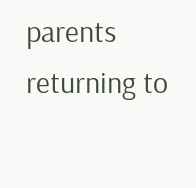parents returning to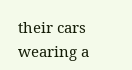their cars wearing a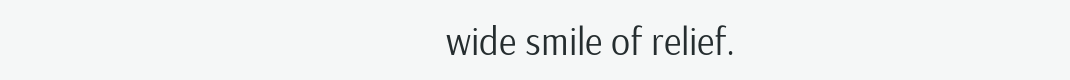wide smile of relief.